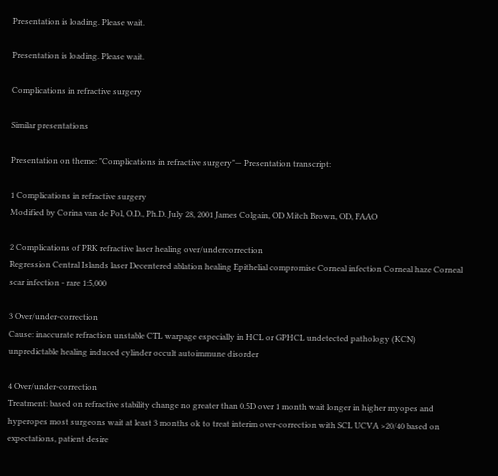Presentation is loading. Please wait.

Presentation is loading. Please wait.

Complications in refractive surgery

Similar presentations

Presentation on theme: "Complications in refractive surgery"— Presentation transcript:

1 Complications in refractive surgery
Modified by Corina van de Pol, O.D., Ph.D. July 28, 2001 James Colgain, OD Mitch Brown, OD, FAAO

2 Complications of PRK refractive laser healing over/undercorrection
Regression Central Islands laser Decentered ablation healing Epithelial compromise Corneal infection Corneal haze Corneal scar infection - rare 1:5,000

3 Over/under-correction
Cause: inaccurate refraction unstable CTL warpage especially in HCL or GPHCL undetected pathology (KCN) unpredictable healing induced cylinder occult autoimmune disorder

4 Over/under-correction
Treatment: based on refractive stability change no greater than 0.5D over 1 month wait longer in higher myopes and hyperopes most surgeons wait at least 3 months ok to treat interim over-correction with SCL UCVA >20/40 based on expectations, patient desire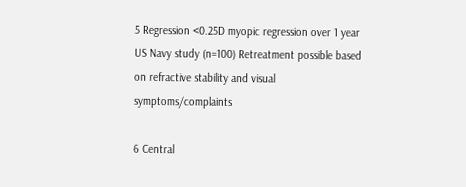5 Regression <0.25D myopic regression over 1 year
US Navy study (n=100) Retreatment possible based on refractive stability and visual symptoms/complaints

6 Central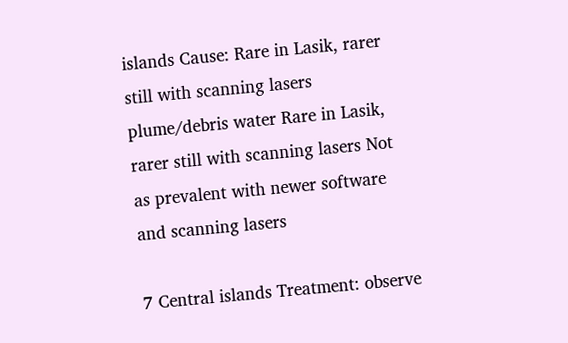islands Cause: Rare in Lasik, rarer still with scanning lasers
plume/debris water Rare in Lasik, rarer still with scanning lasers Not as prevalent with newer software and scanning lasers

7 Central islands Treatment: observe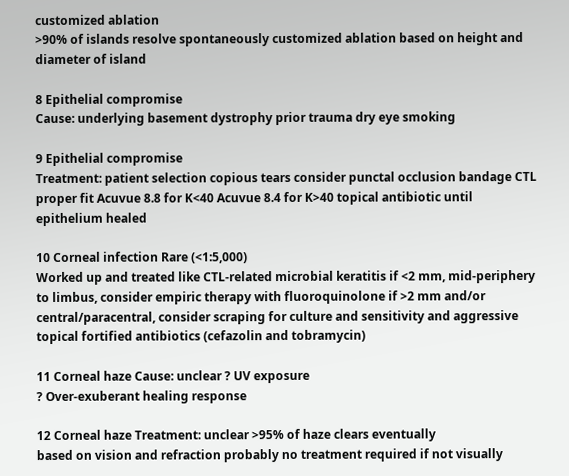customized ablation
>90% of islands resolve spontaneously customized ablation based on height and diameter of island

8 Epithelial compromise
Cause: underlying basement dystrophy prior trauma dry eye smoking

9 Epithelial compromise
Treatment: patient selection copious tears consider punctal occlusion bandage CTL proper fit Acuvue 8.8 for K<40 Acuvue 8.4 for K>40 topical antibiotic until epithelium healed

10 Corneal infection Rare (<1:5,000)
Worked up and treated like CTL-related microbial keratitis if <2 mm, mid-periphery to limbus, consider empiric therapy with fluoroquinolone if >2 mm and/or central/paracentral, consider scraping for culture and sensitivity and aggressive topical fortified antibiotics (cefazolin and tobramycin)

11 Corneal haze Cause: unclear ? UV exposure
? Over-exuberant healing response

12 Corneal haze Treatment: unclear >95% of haze clears eventually
based on vision and refraction probably no treatment required if not visually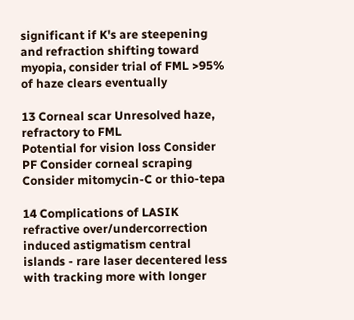significant if K's are steepening and refraction shifting toward myopia, consider trial of FML >95% of haze clears eventually

13 Corneal scar Unresolved haze, refractory to FML
Potential for vision loss Consider PF Consider corneal scraping Consider mitomycin-C or thio-tepa

14 Complications of LASIK
refractive over/undercorrection induced astigmatism central islands - rare laser decentered less with tracking more with longer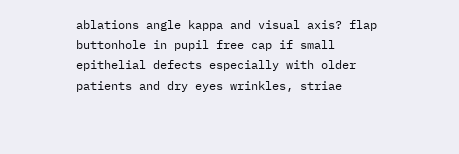ablations angle kappa and visual axis? flap buttonhole in pupil free cap if small epithelial defects especially with older patients and dry eyes wrinkles, striae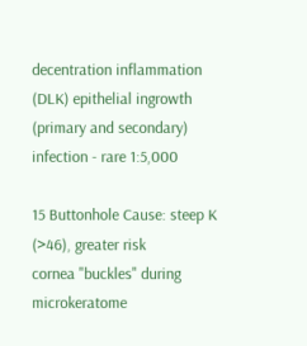decentration inflammation (DLK) epithelial ingrowth (primary and secondary) infection - rare 1:5,000

15 Buttonhole Cause: steep K (>46), greater risk
cornea "buckles" during microkeratome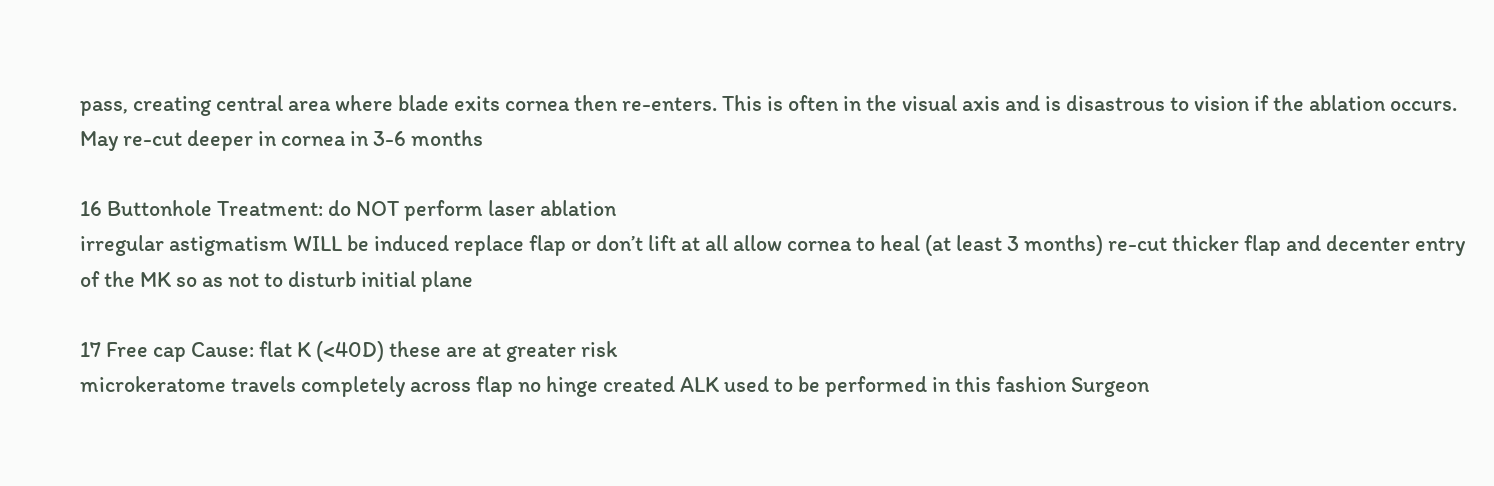pass, creating central area where blade exits cornea then re-enters. This is often in the visual axis and is disastrous to vision if the ablation occurs. May re-cut deeper in cornea in 3-6 months

16 Buttonhole Treatment: do NOT perform laser ablation
irregular astigmatism WILL be induced replace flap or don’t lift at all allow cornea to heal (at least 3 months) re-cut thicker flap and decenter entry of the MK so as not to disturb initial plane

17 Free cap Cause: flat K (<40D) these are at greater risk
microkeratome travels completely across flap no hinge created ALK used to be performed in this fashion Surgeon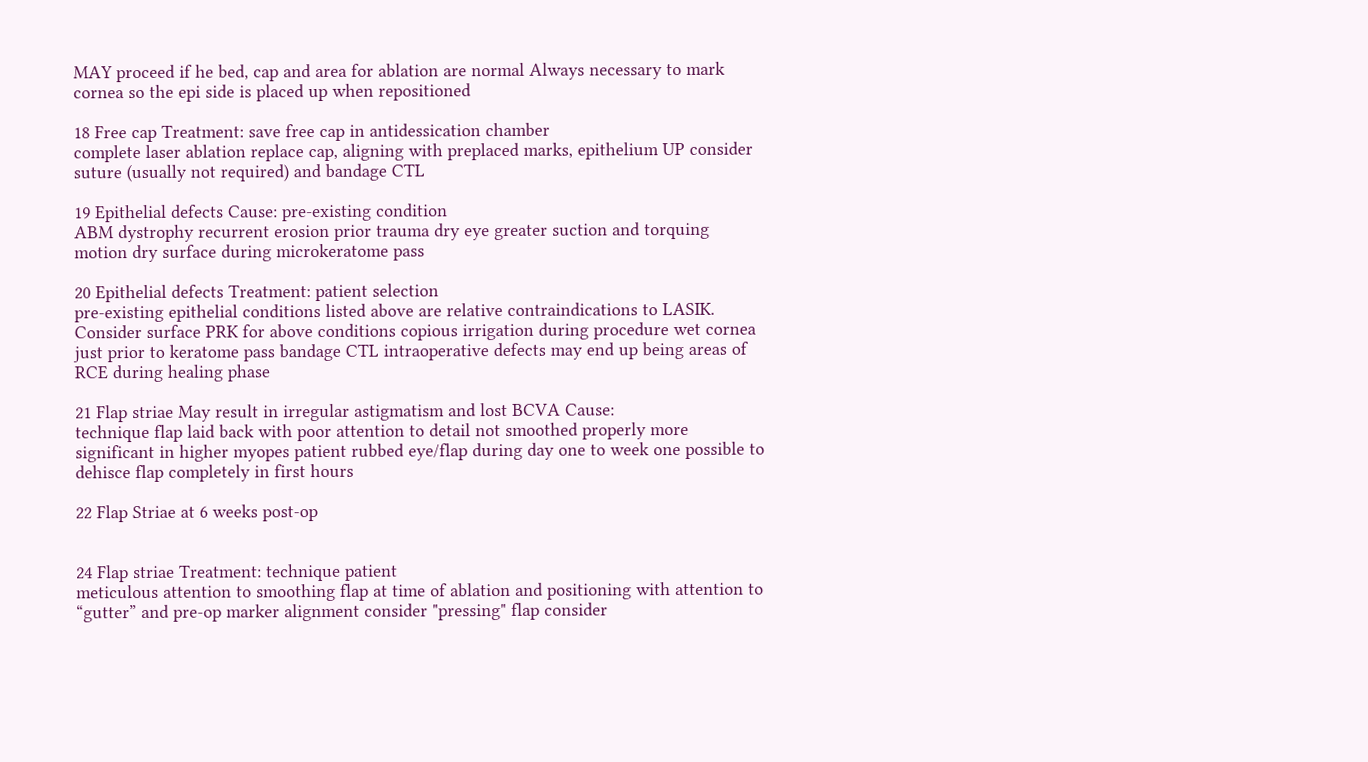MAY proceed if he bed, cap and area for ablation are normal Always necessary to mark cornea so the epi side is placed up when repositioned

18 Free cap Treatment: save free cap in antidessication chamber
complete laser ablation replace cap, aligning with preplaced marks, epithelium UP consider suture (usually not required) and bandage CTL

19 Epithelial defects Cause: pre-existing condition
ABM dystrophy recurrent erosion prior trauma dry eye greater suction and torquing motion dry surface during microkeratome pass

20 Epithelial defects Treatment: patient selection
pre-existing epithelial conditions listed above are relative contraindications to LASIK. Consider surface PRK for above conditions copious irrigation during procedure wet cornea just prior to keratome pass bandage CTL intraoperative defects may end up being areas of RCE during healing phase

21 Flap striae May result in irregular astigmatism and lost BCVA Cause:
technique flap laid back with poor attention to detail not smoothed properly more significant in higher myopes patient rubbed eye/flap during day one to week one possible to dehisce flap completely in first hours

22 Flap Striae at 6 weeks post-op


24 Flap striae Treatment: technique patient
meticulous attention to smoothing flap at time of ablation and positioning with attention to “gutter” and pre-op marker alignment consider "pressing" flap consider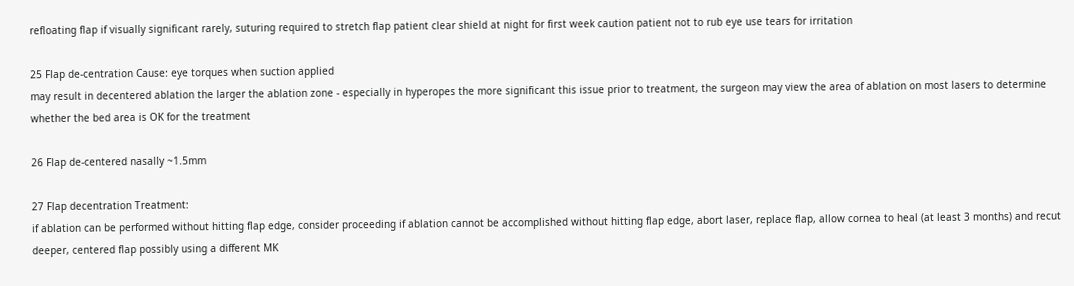refloating flap if visually significant rarely, suturing required to stretch flap patient clear shield at night for first week caution patient not to rub eye use tears for irritation

25 Flap de-centration Cause: eye torques when suction applied
may result in decentered ablation the larger the ablation zone - especially in hyperopes the more significant this issue prior to treatment, the surgeon may view the area of ablation on most lasers to determine whether the bed area is OK for the treatment

26 Flap de-centered nasally ~1.5mm

27 Flap decentration Treatment:
if ablation can be performed without hitting flap edge, consider proceeding if ablation cannot be accomplished without hitting flap edge, abort laser, replace flap, allow cornea to heal (at least 3 months) and recut deeper, centered flap possibly using a different MK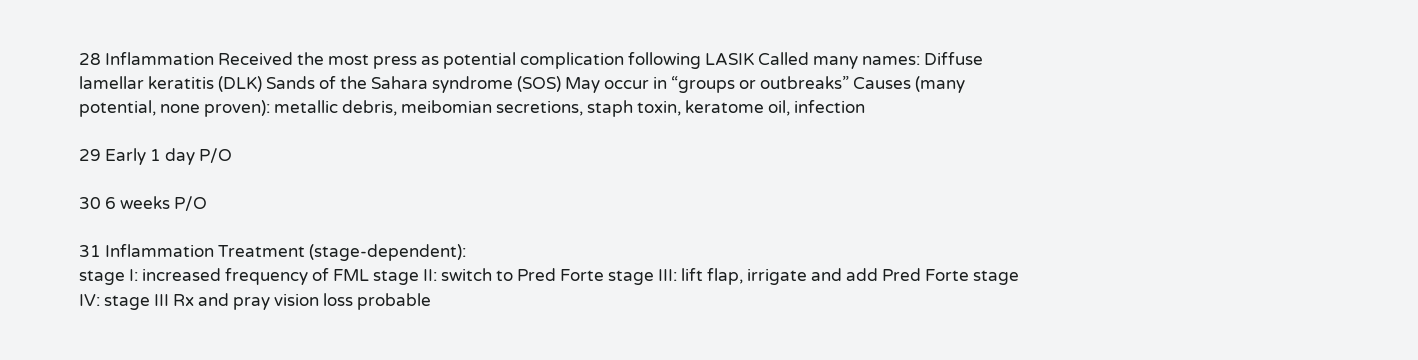28 Inflammation Received the most press as potential complication following LASIK Called many names: Diffuse lamellar keratitis (DLK) Sands of the Sahara syndrome (SOS) May occur in “groups or outbreaks” Causes (many potential, none proven): metallic debris, meibomian secretions, staph toxin, keratome oil, infection

29 Early 1 day P/O

30 6 weeks P/O

31 Inflammation Treatment (stage-dependent):
stage I: increased frequency of FML stage II: switch to Pred Forte stage III: lift flap, irrigate and add Pred Forte stage IV: stage III Rx and pray vision loss probable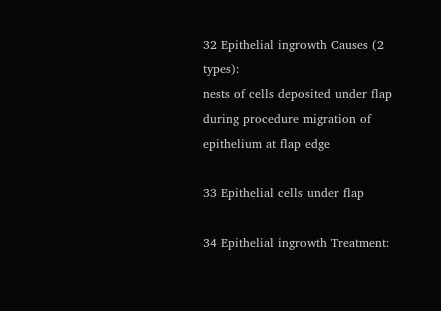32 Epithelial ingrowth Causes (2 types):
nests of cells deposited under flap during procedure migration of epithelium at flap edge

33 Epithelial cells under flap

34 Epithelial ingrowth Treatment: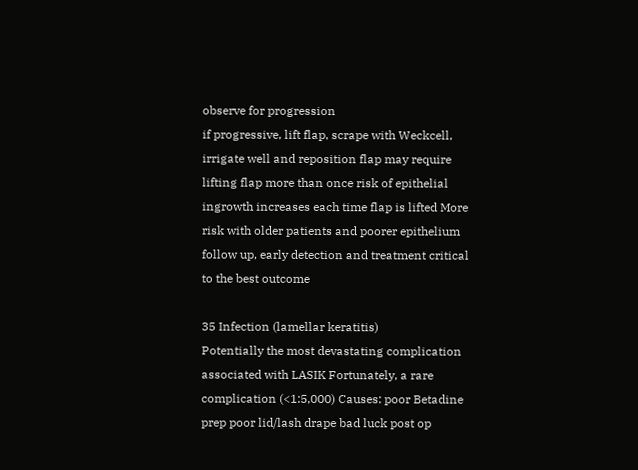observe for progression
if progressive, lift flap, scrape with Weckcell, irrigate well and reposition flap may require lifting flap more than once risk of epithelial ingrowth increases each time flap is lifted More risk with older patients and poorer epithelium follow up, early detection and treatment critical to the best outcome

35 Infection (lamellar keratitis)
Potentially the most devastating complication associated with LASIK Fortunately, a rare complication (<1:5,000) Causes: poor Betadine prep poor lid/lash drape bad luck post op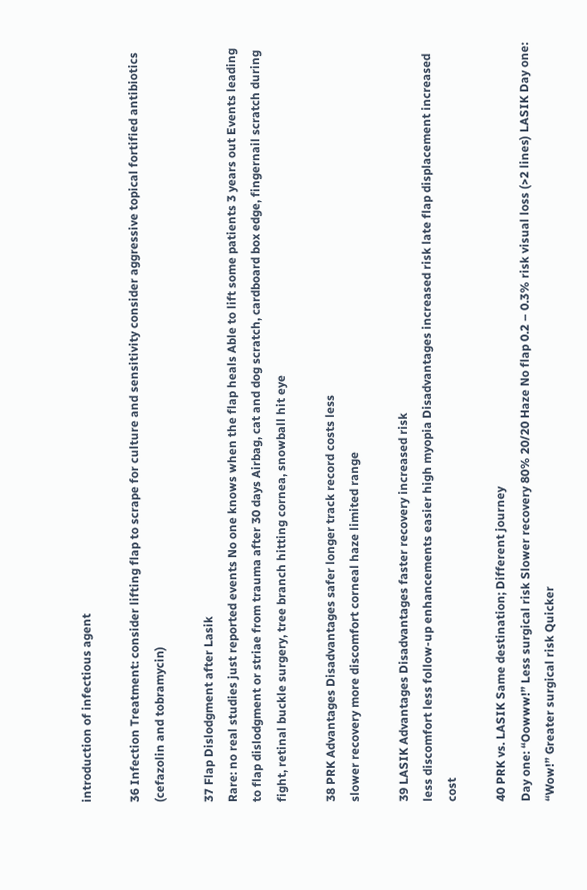introduction of infectious agent

36 Infection Treatment: consider lifting flap to scrape for culture and sensitivity consider aggressive topical fortified antibiotics (cefazolin and tobramycin)

37 Flap Dislodgment after Lasik
Rare: no real studies just reported events No one knows when the flap heals Able to lift some patients 3 years out Events leading to flap dislodgment or striae from trauma after 30 days Airbag, cat and dog scratch, cardboard box edge, fingernail scratch during fight, retinal buckle surgery, tree branch hitting cornea, snowball hit eye

38 PRK Advantages Disadvantages safer longer track record costs less
slower recovery more discomfort corneal haze limited range

39 LASIK Advantages Disadvantages faster recovery increased risk
less discomfort less follow-up enhancements easier high myopia Disadvantages increased risk late flap displacement increased cost

40 PRK vs. LASIK Same destination; Different journey
Day one: “Oowww!” Less surgical risk Slower recovery 80% 20/20 Haze No flap 0.2 – 0.3% risk visual loss (>2 lines) LASIK Day one: “Wow!” Greater surgical risk Quicker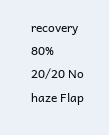recovery 80% 20/20 No haze Flap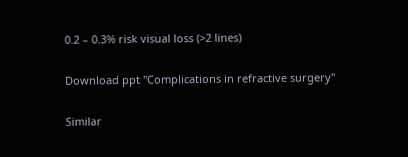0.2 – 0.3% risk visual loss (>2 lines)

Download ppt "Complications in refractive surgery"

Similar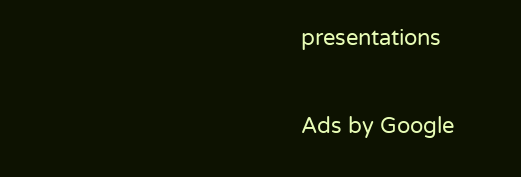presentations

Ads by Google